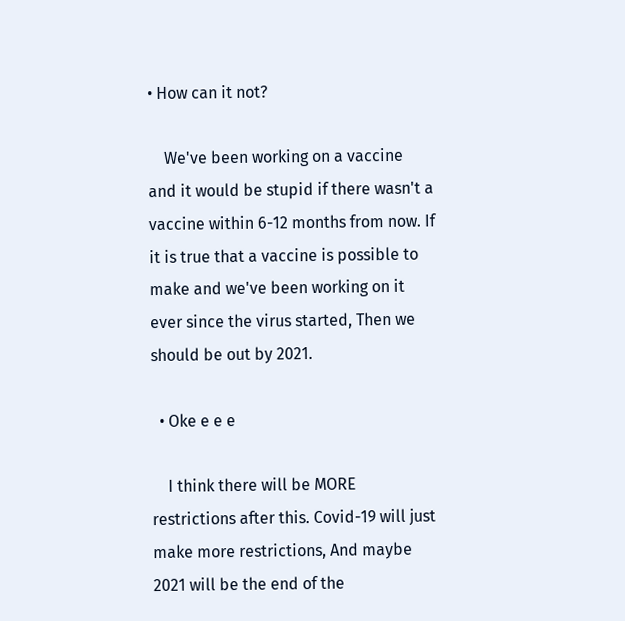• How can it not?

    We've been working on a vaccine and it would be stupid if there wasn't a vaccine within 6-12 months from now. If it is true that a vaccine is possible to make and we've been working on it ever since the virus started, Then we should be out by 2021.

  • Oke e e e

    I think there will be MORE restrictions after this. Covid-19 will just make more restrictions, And maybe 2021 will be the end of the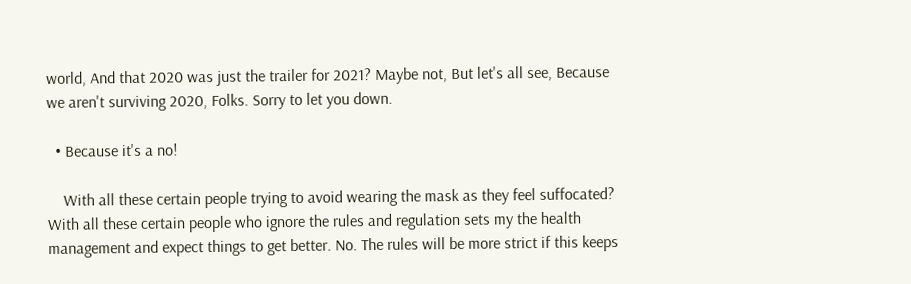world, And that 2020 was just the trailer for 2021? Maybe not, But let's all see, Because we aren't surviving 2020, Folks. Sorry to let you down.

  • Because it's a no!

    With all these certain people trying to avoid wearing the mask as they feel suffocated? With all these certain people who ignore the rules and regulation sets my the health management and expect things to get better. No. The rules will be more strict if this keeps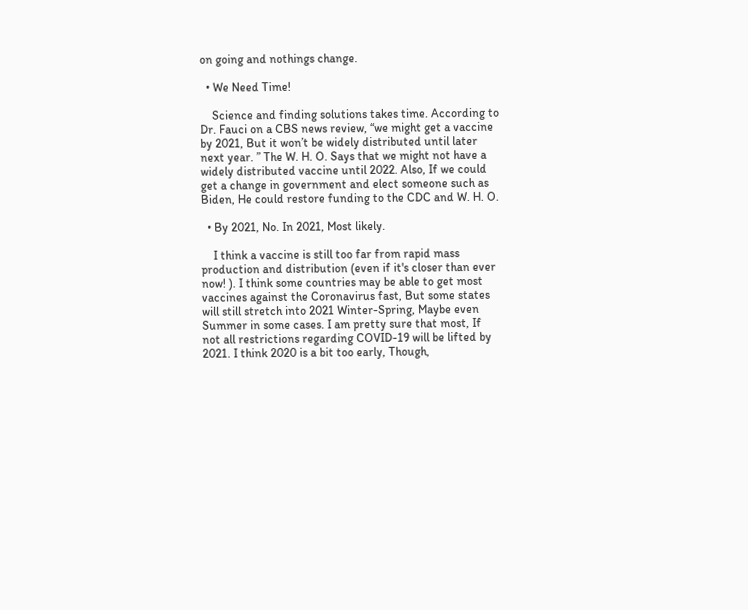on going and nothings change.

  • We Need Time!

    Science and finding solutions takes time. According to Dr. Fauci on a CBS news review, “we might get a vaccine by 2021, But it won’t be widely distributed until later next year. ” The W. H. O. Says that we might not have a widely distributed vaccine until 2022. Also, If we could get a change in government and elect someone such as Biden, He could restore funding to the CDC and W. H. O.

  • By 2021, No. In 2021, Most likely.

    I think a vaccine is still too far from rapid mass production and distribution (even if it's closer than ever now! ). I think some countries may be able to get most vaccines against the Coronavirus fast, But some states will still stretch into 2021 Winter-Spring, Maybe even Summer in some cases. I am pretty sure that most, If not all restrictions regarding COVID-19 will be lifted by 2021. I think 2020 is a bit too early, Though,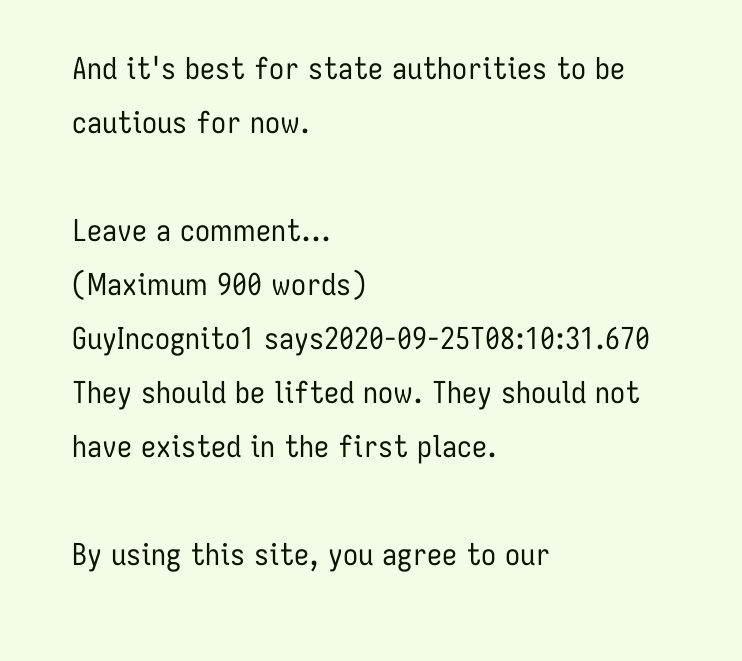And it's best for state authorities to be cautious for now.

Leave a comment...
(Maximum 900 words)
GuyIncognito1 says2020-09-25T08:10:31.670
They should be lifted now. They should not have existed in the first place.

By using this site, you agree to our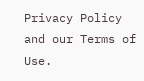Privacy Policy and our Terms of Use.